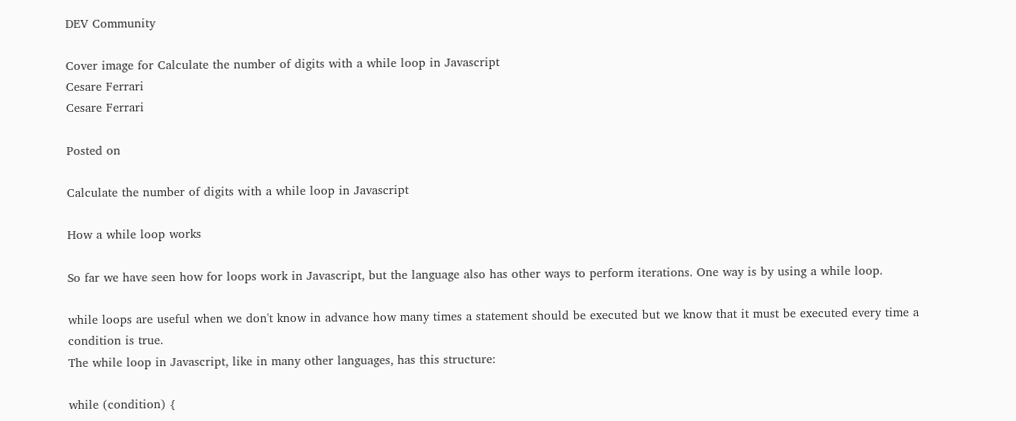DEV Community

Cover image for Calculate the number of digits with a while loop in Javascript
Cesare Ferrari
Cesare Ferrari

Posted on

Calculate the number of digits with a while loop in Javascript

How a while loop works

So far we have seen how for loops work in Javascript, but the language also has other ways to perform iterations. One way is by using a while loop.

while loops are useful when we don't know in advance how many times a statement should be executed but we know that it must be executed every time a condition is true.
The while loop in Javascript, like in many other languages, has this structure:

while (condition) {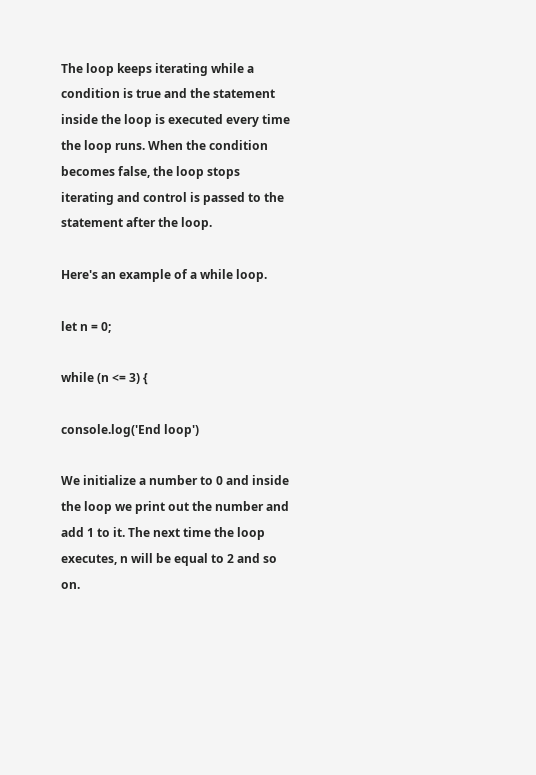The loop keeps iterating while a condition is true and the statement inside the loop is executed every time the loop runs. When the condition becomes false, the loop stops iterating and control is passed to the statement after the loop.

Here's an example of a while loop.

let n = 0;

while (n <= 3) {

console.log('End loop')

We initialize a number to 0 and inside the loop we print out the number and add 1 to it. The next time the loop executes, n will be equal to 2 and so on.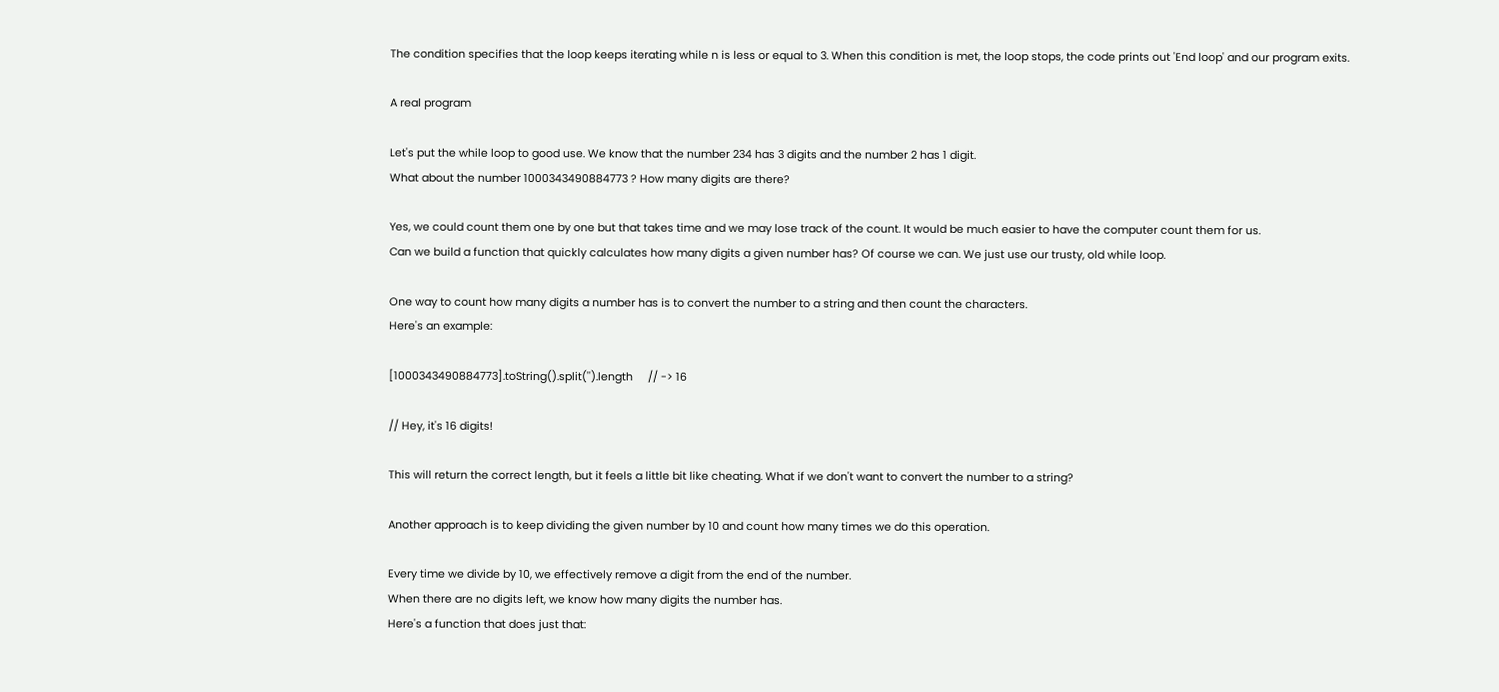The condition specifies that the loop keeps iterating while n is less or equal to 3. When this condition is met, the loop stops, the code prints out 'End loop' and our program exits.

A real program

Let's put the while loop to good use. We know that the number 234 has 3 digits and the number 2 has 1 digit.
What about the number 1000343490884773 ? How many digits are there?

Yes, we could count them one by one but that takes time and we may lose track of the count. It would be much easier to have the computer count them for us.
Can we build a function that quickly calculates how many digits a given number has? Of course we can. We just use our trusty, old while loop.

One way to count how many digits a number has is to convert the number to a string and then count the characters.
Here's an example:

[1000343490884773].toString().split('').length     // -> 16

// Hey, it's 16 digits!

This will return the correct length, but it feels a little bit like cheating. What if we don't want to convert the number to a string?

Another approach is to keep dividing the given number by 10 and count how many times we do this operation.

Every time we divide by 10, we effectively remove a digit from the end of the number.
When there are no digits left, we know how many digits the number has.
Here's a function that does just that: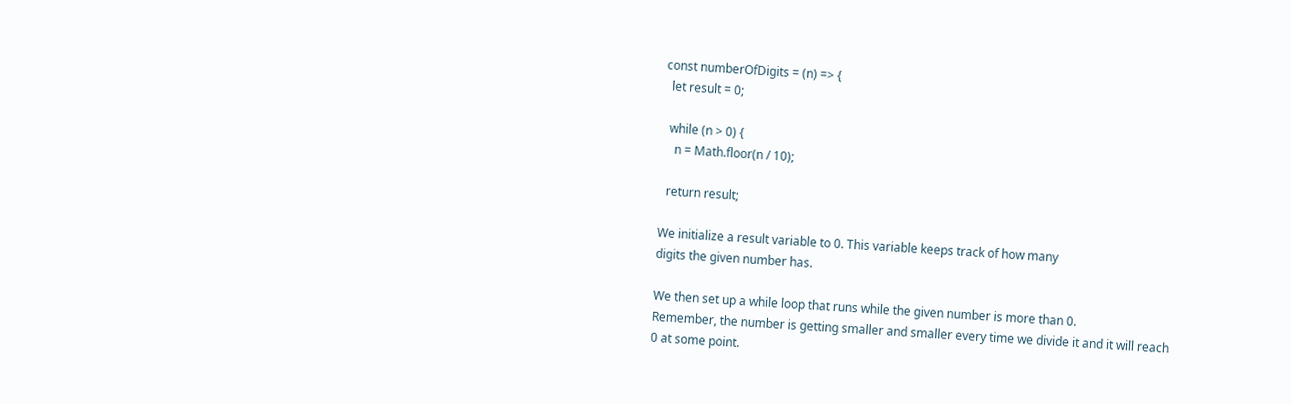const numberOfDigits = (n) => {
  let result = 0;

  while (n > 0) {
    n = Math.floor(n / 10);

  return result;

We initialize a result variable to 0. This variable keeps track of how many
digits the given number has.

We then set up a while loop that runs while the given number is more than 0.
Remember, the number is getting smaller and smaller every time we divide it and it will reach 0 at some point.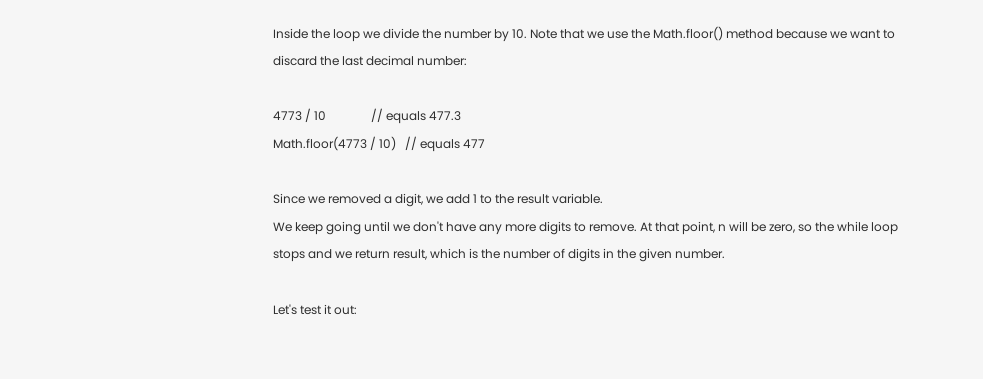Inside the loop we divide the number by 10. Note that we use the Math.floor() method because we want to discard the last decimal number:

4773 / 10               // equals 477.3
Math.floor(4773 / 10)   // equals 477

Since we removed a digit, we add 1 to the result variable.
We keep going until we don't have any more digits to remove. At that point, n will be zero, so the while loop stops and we return result, which is the number of digits in the given number.

Let's test it out: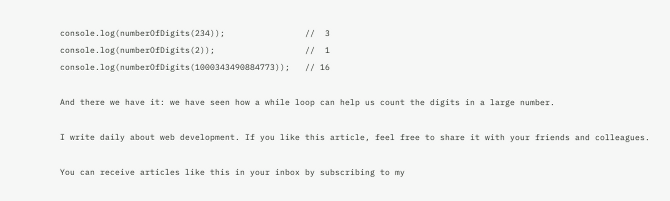console.log(numberOfDigits(234));                //  3
console.log(numberOfDigits(2));                  //  1
console.log(numberOfDigits(1000343490884773));   // 16

And there we have it: we have seen how a while loop can help us count the digits in a large number.

I write daily about web development. If you like this article, feel free to share it with your friends and colleagues.

You can receive articles like this in your inbox by subscribing to my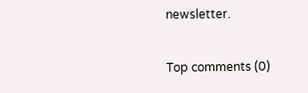newsletter.

Top comments (0)